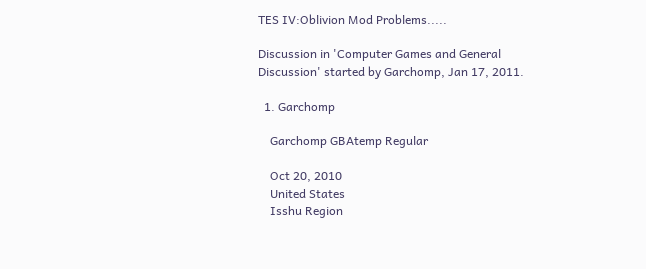TES IV:Oblivion Mod Problems.....

Discussion in 'Computer Games and General Discussion' started by Garchomp, Jan 17, 2011.

  1. Garchomp

    Garchomp GBAtemp Regular

    Oct 20, 2010
    United States
    Isshu Region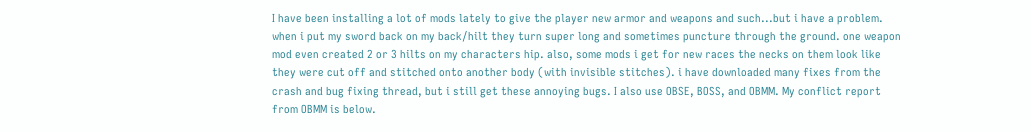I have been installing a lot of mods lately to give the player new armor and weapons and such...but i have a problem. when i put my sword back on my back/hilt they turn super long and sometimes puncture through the ground. one weapon mod even created 2 or 3 hilts on my characters hip. also, some mods i get for new races the necks on them look like they were cut off and stitched onto another body (with invisible stitches). i have downloaded many fixes from the crash and bug fixing thread, but i still get these annoying bugs. I also use OBSE, BOSS, and OBMM. My conflict report from OBMM is below.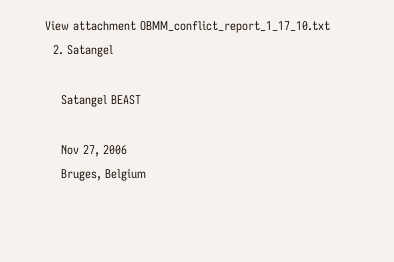View attachment OBMM_conflict_report_1_17_10.txt
  2. Satangel

    Satangel BEAST

    Nov 27, 2006
    Bruges, Belgium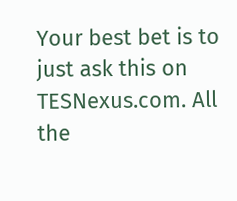Your best bet is to just ask this on TESNexus.com. All the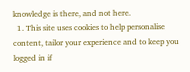knowledge is there, and not here.
  1. This site uses cookies to help personalise content, tailor your experience and to keep you logged in if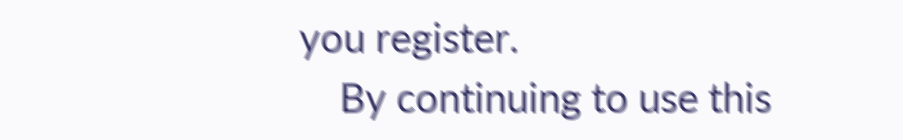you register.
    By continuing to use this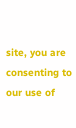site, you are consenting to our use of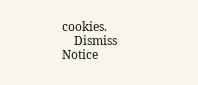cookies.
    Dismiss Notice